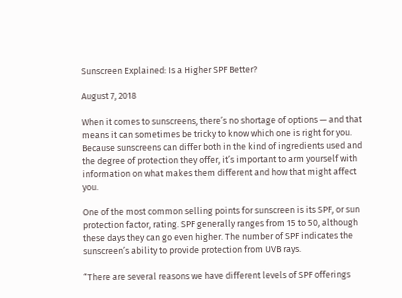Sunscreen Explained: Is a Higher SPF Better?

August 7, 2018

When it comes to sunscreens, there’s no shortage of options — and that means it can sometimes be tricky to know which one is right for you. Because sunscreens can differ both in the kind of ingredients used and the degree of protection they offer, it’s important to arm yourself with information on what makes them different and how that might affect you.

One of the most common selling points for sunscreen is its SPF, or sun protection factor, rating. SPF generally ranges from 15 to 50, although these days they can go even higher. The number of SPF indicates the sunscreen’s ability to provide protection from UVB rays.

“There are several reasons we have different levels of SPF offerings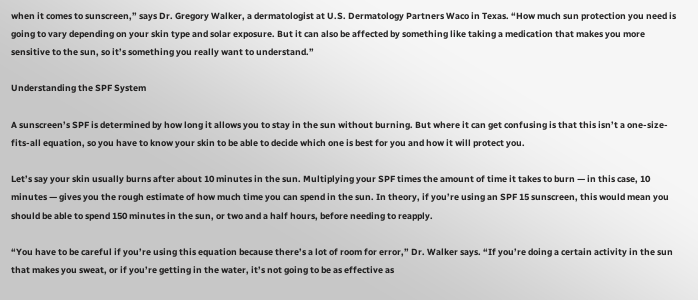when it comes to sunscreen,” says Dr. Gregory Walker, a dermatologist at U.S. Dermatology Partners Waco in Texas. “How much sun protection you need is going to vary depending on your skin type and solar exposure. But it can also be affected by something like taking a medication that makes you more sensitive to the sun, so it’s something you really want to understand.”

Understanding the SPF System

A sunscreen’s SPF is determined by how long it allows you to stay in the sun without burning. But where it can get confusing is that this isn’t a one-size-fits-all equation, so you have to know your skin to be able to decide which one is best for you and how it will protect you.

Let’s say your skin usually burns after about 10 minutes in the sun. Multiplying your SPF times the amount of time it takes to burn — in this case, 10 minutes — gives you the rough estimate of how much time you can spend in the sun. In theory, if you’re using an SPF 15 sunscreen, this would mean you should be able to spend 150 minutes in the sun, or two and a half hours, before needing to reapply.

“You have to be careful if you’re using this equation because there’s a lot of room for error,” Dr. Walker says. “If you’re doing a certain activity in the sun that makes you sweat, or if you’re getting in the water, it’s not going to be as effective as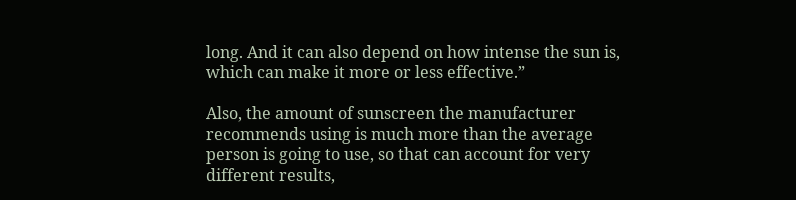long. And it can also depend on how intense the sun is, which can make it more or less effective.”

Also, the amount of sunscreen the manufacturer recommends using is much more than the average person is going to use, so that can account for very different results,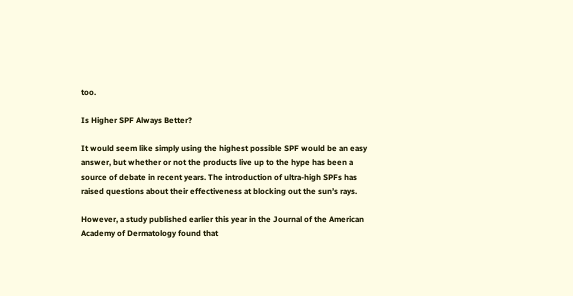too.

Is Higher SPF Always Better?

It would seem like simply using the highest possible SPF would be an easy answer, but whether or not the products live up to the hype has been a source of debate in recent years. The introduction of ultra-high SPFs has raised questions about their effectiveness at blocking out the sun’s rays.

However, a study published earlier this year in the Journal of the American Academy of Dermatology found that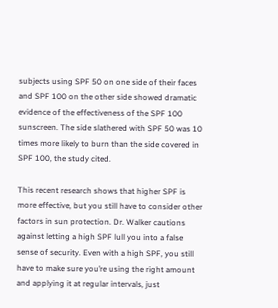subjects using SPF 50 on one side of their faces and SPF 100 on the other side showed dramatic evidence of the effectiveness of the SPF 100 sunscreen. The side slathered with SPF 50 was 10 times more likely to burn than the side covered in SPF 100, the study cited.

This recent research shows that higher SPF is more effective, but you still have to consider other factors in sun protection. Dr. Walker cautions against letting a high SPF lull you into a false sense of security. Even with a high SPF, you still have to make sure you’re using the right amount and applying it at regular intervals, just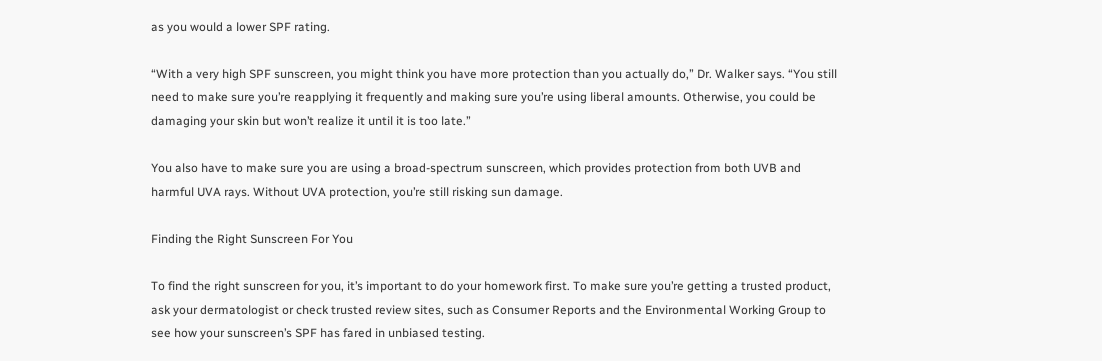as you would a lower SPF rating.

“With a very high SPF sunscreen, you might think you have more protection than you actually do,” Dr. Walker says. “You still need to make sure you’re reapplying it frequently and making sure you’re using liberal amounts. Otherwise, you could be damaging your skin but won’t realize it until it is too late.”

You also have to make sure you are using a broad-spectrum sunscreen, which provides protection from both UVB and harmful UVA rays. Without UVA protection, you’re still risking sun damage.

Finding the Right Sunscreen For You

To find the right sunscreen for you, it’s important to do your homework first. To make sure you’re getting a trusted product, ask your dermatologist or check trusted review sites, such as Consumer Reports and the Environmental Working Group to see how your sunscreen’s SPF has fared in unbiased testing.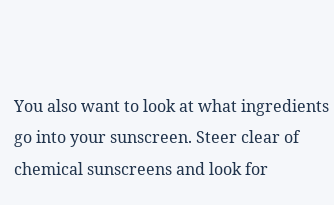You also want to look at what ingredients go into your sunscreen. Steer clear of chemical sunscreens and look for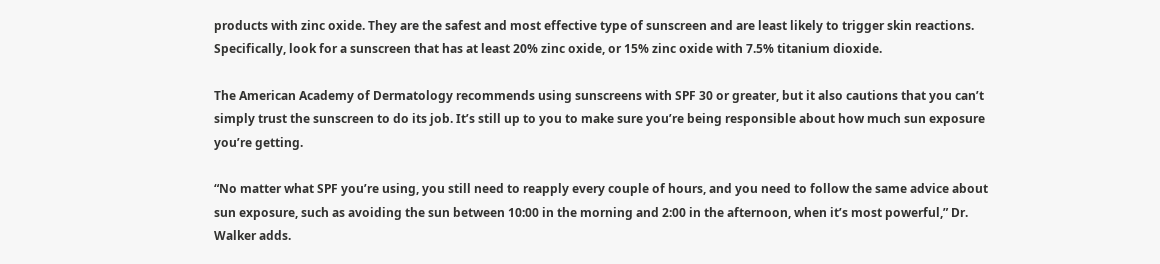products with zinc oxide. They are the safest and most effective type of sunscreen and are least likely to trigger skin reactions. Specifically, look for a sunscreen that has at least 20% zinc oxide, or 15% zinc oxide with 7.5% titanium dioxide.

The American Academy of Dermatology recommends using sunscreens with SPF 30 or greater, but it also cautions that you can’t simply trust the sunscreen to do its job. It’s still up to you to make sure you’re being responsible about how much sun exposure you’re getting.

“No matter what SPF you’re using, you still need to reapply every couple of hours, and you need to follow the same advice about sun exposure, such as avoiding the sun between 10:00 in the morning and 2:00 in the afternoon, when it’s most powerful,” Dr. Walker adds.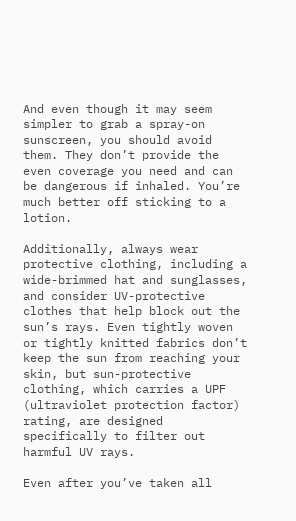And even though it may seem simpler to grab a spray-on sunscreen, you should avoid them. They don’t provide the even coverage you need and can be dangerous if inhaled. You’re much better off sticking to a lotion.

Additionally, always wear protective clothing, including a wide-brimmed hat and sunglasses, and consider UV-protective clothes that help block out the sun’s rays. Even tightly woven or tightly knitted fabrics don’t keep the sun from reaching your skin, but sun-protective clothing, which carries a UPF (ultraviolet protection factor) rating, are designed specifically to filter out harmful UV rays.

Even after you’ve taken all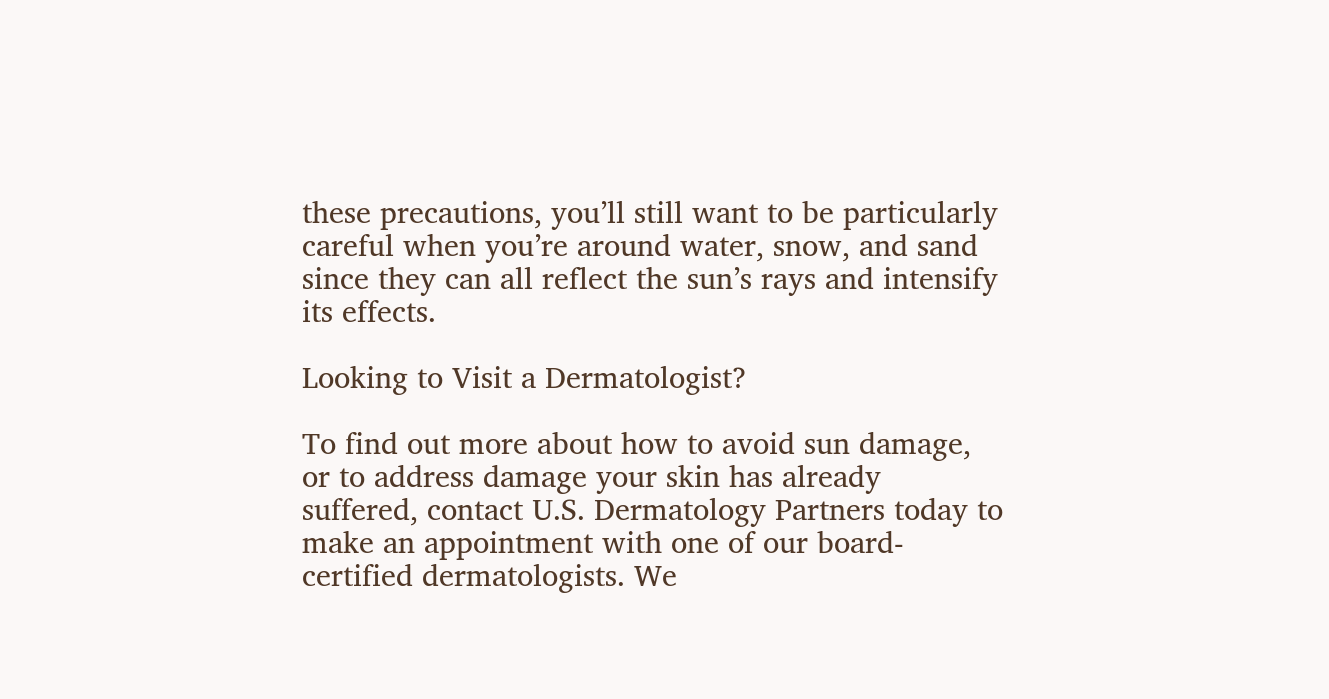these precautions, you’ll still want to be particularly careful when you’re around water, snow, and sand since they can all reflect the sun’s rays and intensify its effects.

Looking to Visit a Dermatologist?

To find out more about how to avoid sun damage, or to address damage your skin has already suffered, contact U.S. Dermatology Partners today to make an appointment with one of our board-certified dermatologists. We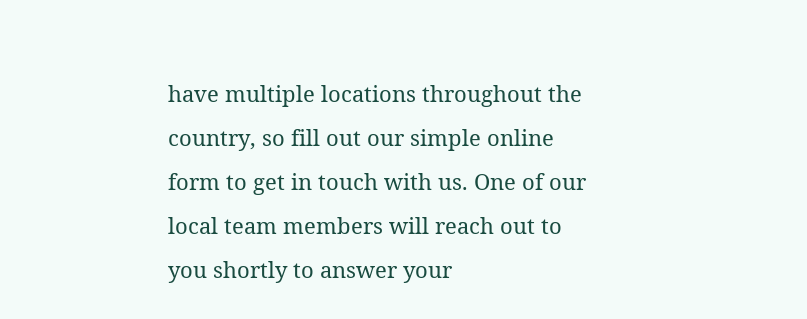have multiple locations throughout the country, so fill out our simple online form to get in touch with us. One of our local team members will reach out to you shortly to answer your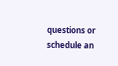questions or schedule an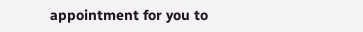appointment for you to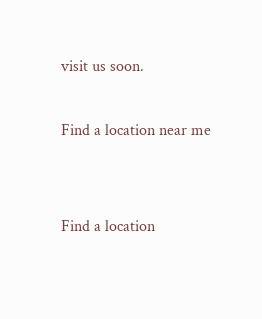visit us soon.

Find a location near me


Find a location